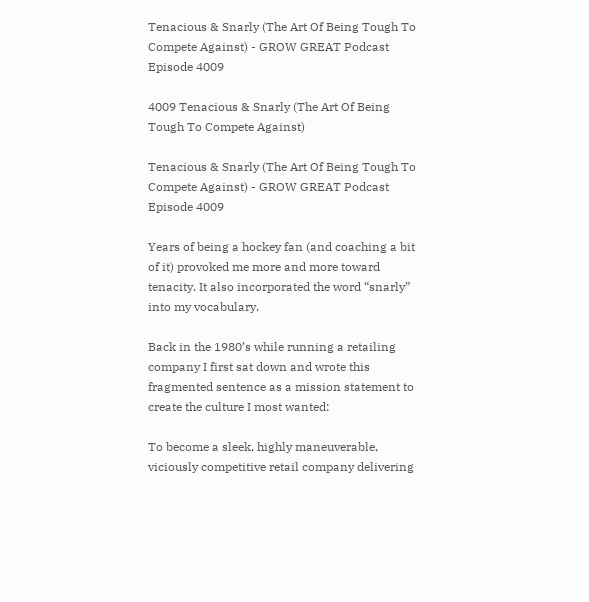Tenacious & Snarly (The Art Of Being Tough To Compete Against) - GROW GREAT Podcast Episode 4009

4009 Tenacious & Snarly (The Art Of Being Tough To Compete Against)

Tenacious & Snarly (The Art Of Being Tough To Compete Against) - GROW GREAT Podcast Episode 4009

Years of being a hockey fan (and coaching a bit of it) provoked me more and more toward tenacity. It also incorporated the word “snarly” into my vocabulary.

Back in the 1980’s while running a retailing company I first sat down and wrote this fragmented sentence as a mission statement to create the culture I most wanted:

To become a sleek, highly maneuverable, viciously competitive retail company delivering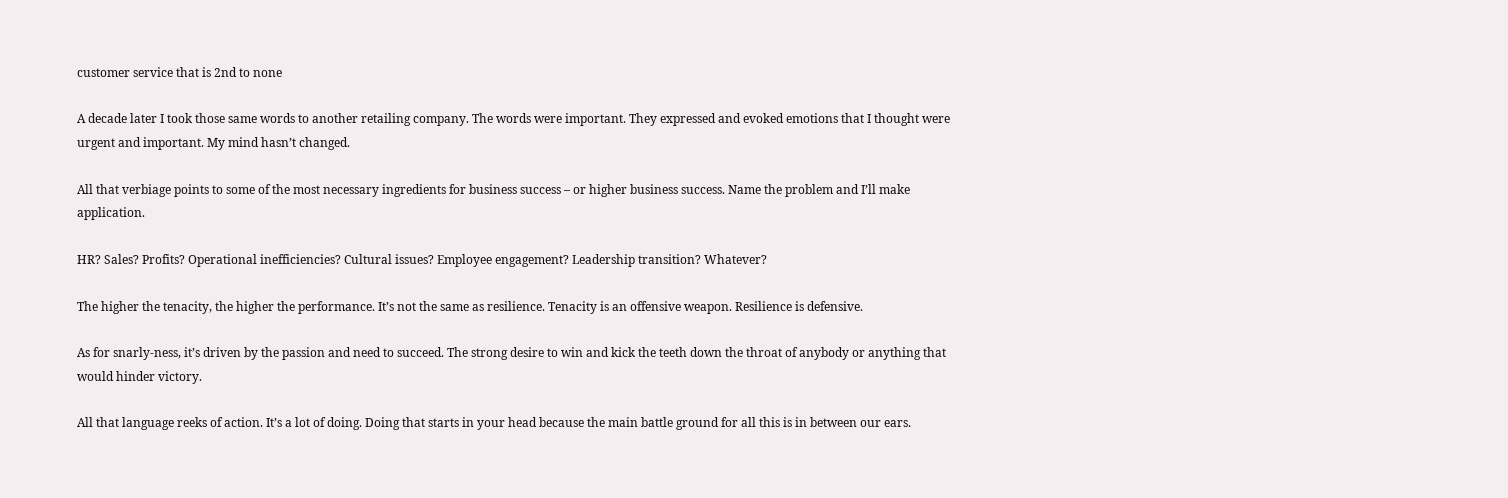customer service that is 2nd to none

A decade later I took those same words to another retailing company. The words were important. They expressed and evoked emotions that I thought were urgent and important. My mind hasn’t changed.

All that verbiage points to some of the most necessary ingredients for business success – or higher business success. Name the problem and I’ll make application.

HR? Sales? Profits? Operational inefficiencies? Cultural issues? Employee engagement? Leadership transition? Whatever?

The higher the tenacity, the higher the performance. It’s not the same as resilience. Tenacity is an offensive weapon. Resilience is defensive.

As for snarly-ness, it’s driven by the passion and need to succeed. The strong desire to win and kick the teeth down the throat of anybody or anything that would hinder victory.

All that language reeks of action. It’s a lot of doing. Doing that starts in your head because the main battle ground for all this is in between our ears.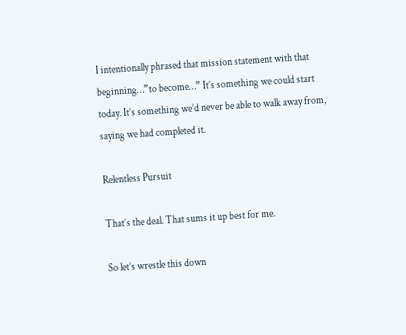I intentionally phrased that mission statement with that beginning…”to become…” It’s something we could start today. It’s something we’d never be able to walk away from, saying we had completed it.

Relentless Pursuit

That’s the deal. That sums it up best for me.

So let’s wrestle this down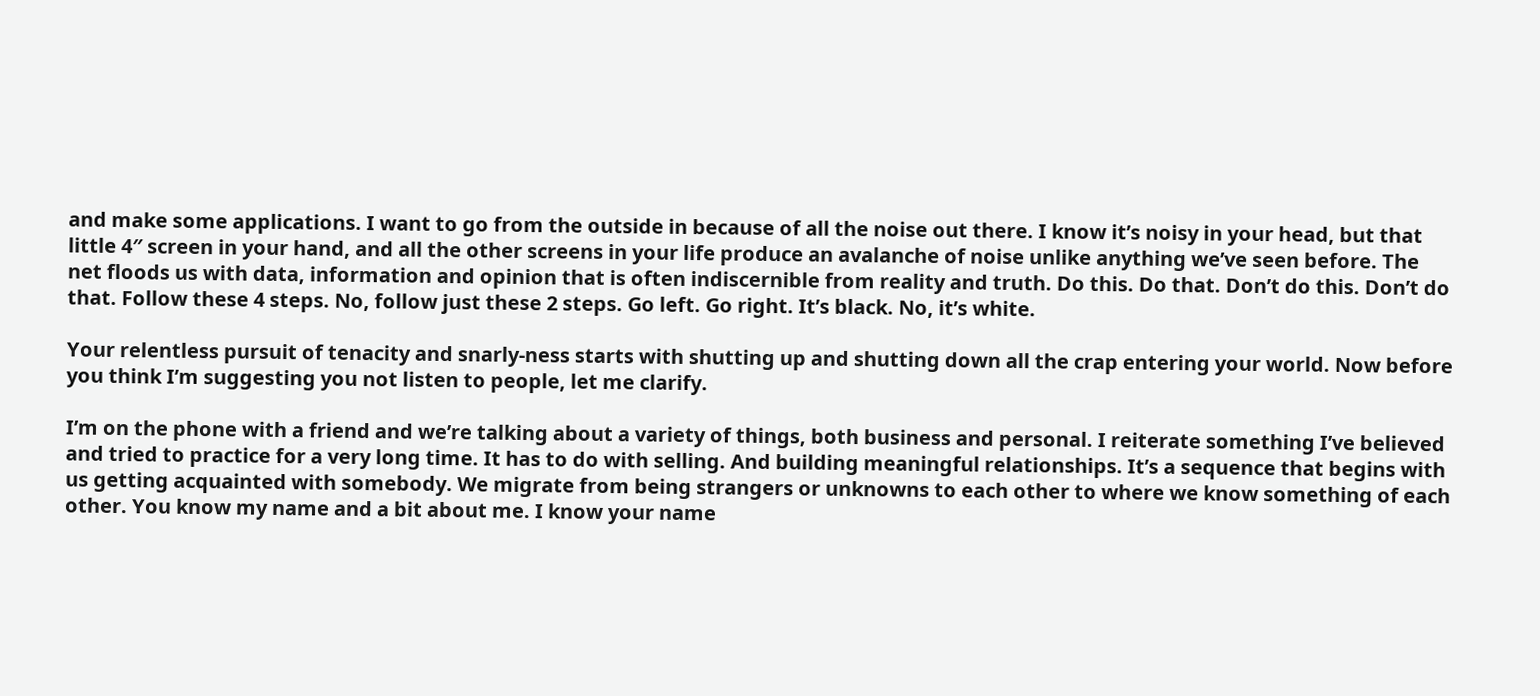and make some applications. I want to go from the outside in because of all the noise out there. I know it’s noisy in your head, but that little 4″ screen in your hand, and all the other screens in your life produce an avalanche of noise unlike anything we’ve seen before. The net floods us with data, information and opinion that is often indiscernible from reality and truth. Do this. Do that. Don’t do this. Don’t do that. Follow these 4 steps. No, follow just these 2 steps. Go left. Go right. It’s black. No, it’s white.

Your relentless pursuit of tenacity and snarly-ness starts with shutting up and shutting down all the crap entering your world. Now before you think I’m suggesting you not listen to people, let me clarify.

I’m on the phone with a friend and we’re talking about a variety of things, both business and personal. I reiterate something I’ve believed and tried to practice for a very long time. It has to do with selling. And building meaningful relationships. It’s a sequence that begins with us getting acquainted with somebody. We migrate from being strangers or unknowns to each other to where we know something of each other. You know my name and a bit about me. I know your name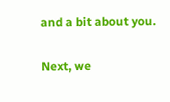and a bit about you.

Next, we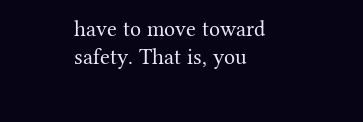have to move toward safety. That is, you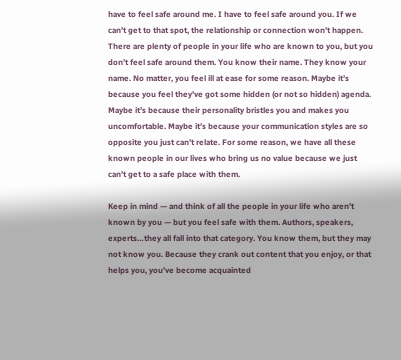have to feel safe around me. I have to feel safe around you. If we can’t get to that spot, the relationship or connection won’t happen. There are plenty of people in your life who are known to you, but you don’t feel safe around them. You know their name. They know your name. No matter, you feel ill at ease for some reason. Maybe it’s because you feel they’ve got some hidden (or not so hidden) agenda. Maybe it’s because their personality bristles you and makes you uncomfortable. Maybe it’s because your communication styles are so opposite you just can’t relate. For some reason, we have all these known people in our lives who bring us no value because we just can’t get to a safe place with them.

Keep in mind — and think of all the people in your life who aren’t known by you — but you feel safe with them. Authors, speakers, experts…they all fall into that category. You know them, but they may not know you. Because they crank out content that you enjoy, or that helps you, you’ve become acquainted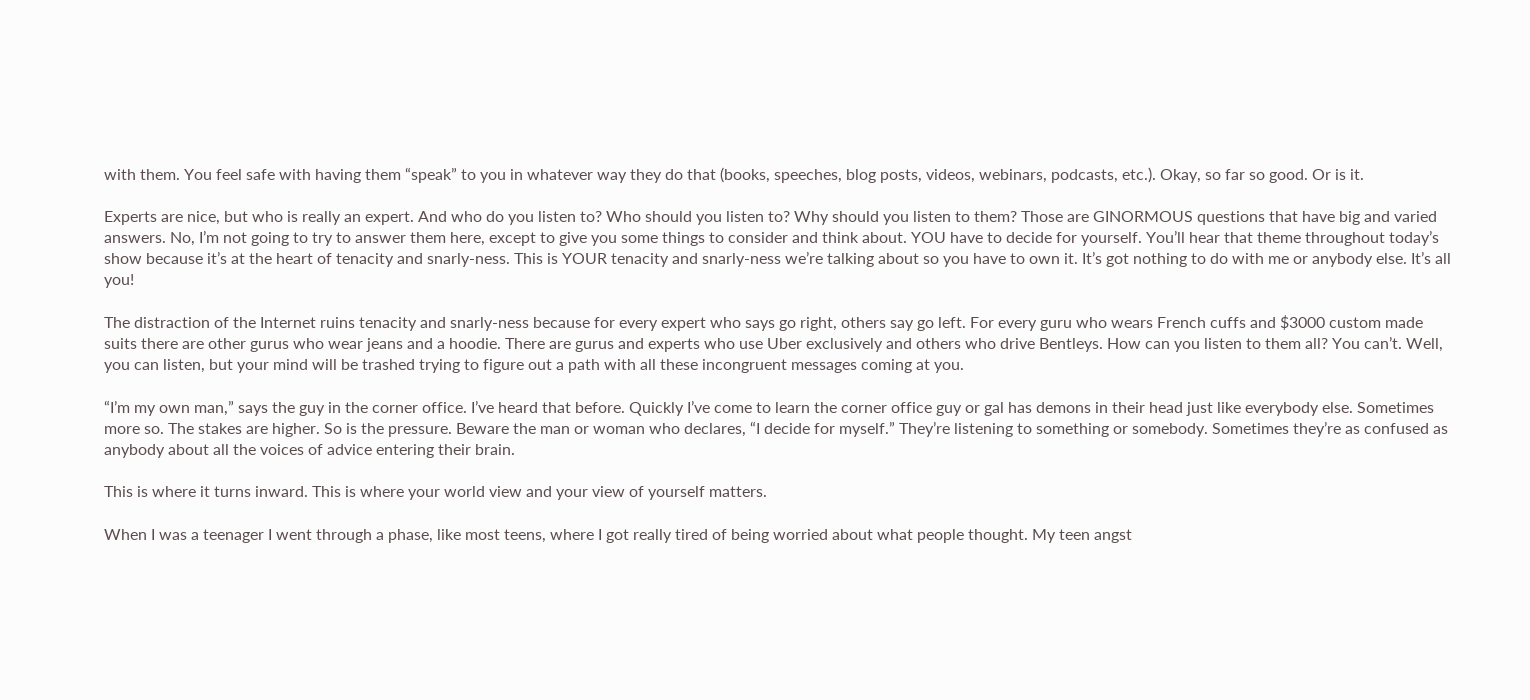with them. You feel safe with having them “speak” to you in whatever way they do that (books, speeches, blog posts, videos, webinars, podcasts, etc.). Okay, so far so good. Or is it.

Experts are nice, but who is really an expert. And who do you listen to? Who should you listen to? Why should you listen to them? Those are GINORMOUS questions that have big and varied answers. No, I’m not going to try to answer them here, except to give you some things to consider and think about. YOU have to decide for yourself. You’ll hear that theme throughout today’s show because it’s at the heart of tenacity and snarly-ness. This is YOUR tenacity and snarly-ness we’re talking about so you have to own it. It’s got nothing to do with me or anybody else. It’s all you!

The distraction of the Internet ruins tenacity and snarly-ness because for every expert who says go right, others say go left. For every guru who wears French cuffs and $3000 custom made suits there are other gurus who wear jeans and a hoodie. There are gurus and experts who use Uber exclusively and others who drive Bentleys. How can you listen to them all? You can’t. Well, you can listen, but your mind will be trashed trying to figure out a path with all these incongruent messages coming at you.

“I’m my own man,” says the guy in the corner office. I’ve heard that before. Quickly I’ve come to learn the corner office guy or gal has demons in their head just like everybody else. Sometimes more so. The stakes are higher. So is the pressure. Beware the man or woman who declares, “I decide for myself.” They’re listening to something or somebody. Sometimes they’re as confused as anybody about all the voices of advice entering their brain.

This is where it turns inward. This is where your world view and your view of yourself matters.

When I was a teenager I went through a phase, like most teens, where I got really tired of being worried about what people thought. My teen angst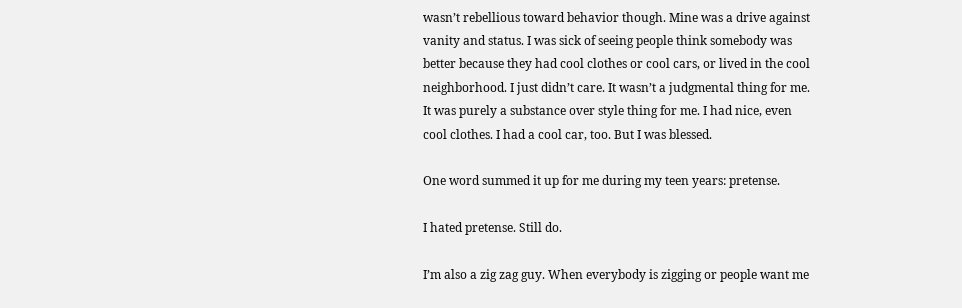wasn’t rebellious toward behavior though. Mine was a drive against vanity and status. I was sick of seeing people think somebody was better because they had cool clothes or cool cars, or lived in the cool neighborhood. I just didn’t care. It wasn’t a judgmental thing for me. It was purely a substance over style thing for me. I had nice, even cool clothes. I had a cool car, too. But I was blessed.

One word summed it up for me during my teen years: pretense.

I hated pretense. Still do.

I’m also a zig zag guy. When everybody is zigging or people want me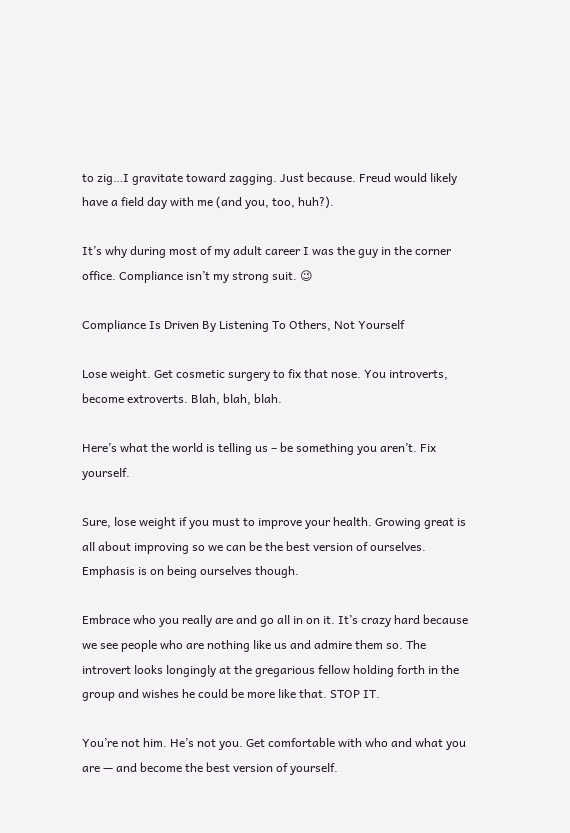to zig…I gravitate toward zagging. Just because. Freud would likely have a field day with me (and you, too, huh?).

It’s why during most of my adult career I was the guy in the corner office. Compliance isn’t my strong suit. 😉

Compliance Is Driven By Listening To Others, Not Yourself

Lose weight. Get cosmetic surgery to fix that nose. You introverts, become extroverts. Blah, blah, blah.

Here’s what the world is telling us – be something you aren’t. Fix yourself.

Sure, lose weight if you must to improve your health. Growing great is all about improving so we can be the best version of ourselves. Emphasis is on being ourselves though.

Embrace who you really are and go all in on it. It’s crazy hard because we see people who are nothing like us and admire them so. The introvert looks longingly at the gregarious fellow holding forth in the group and wishes he could be more like that. STOP IT.

You’re not him. He’s not you. Get comfortable with who and what you are — and become the best version of yourself.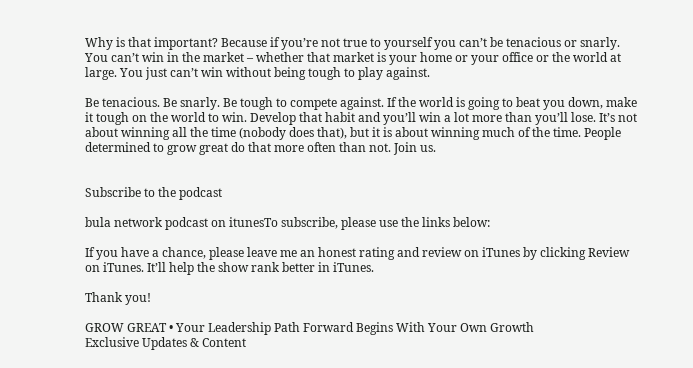Why is that important? Because if you’re not true to yourself you can’t be tenacious or snarly. You can’t win in the market – whether that market is your home or your office or the world at large. You just can’t win without being tough to play against.

Be tenacious. Be snarly. Be tough to compete against. If the world is going to beat you down, make it tough on the world to win. Develop that habit and you’ll win a lot more than you’ll lose. It’s not about winning all the time (nobody does that), but it is about winning much of the time. People determined to grow great do that more often than not. Join us.


Subscribe to the podcast

bula network podcast on itunesTo subscribe, please use the links below:

If you have a chance, please leave me an honest rating and review on iTunes by clicking Review on iTunes. It’ll help the show rank better in iTunes.

Thank you!

GROW GREAT • Your Leadership Path Forward Begins With Your Own Growth
Exclusive Updates & Content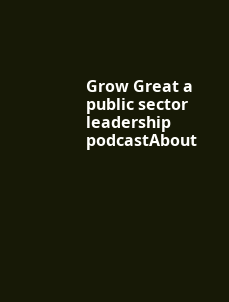Grow Great a public sector leadership podcastAbout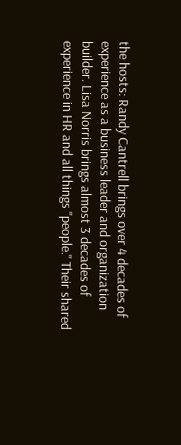the hosts: Randy Cantrell brings over 4 decades of experience as a business leader and organization builder. Lisa Norris brings almost 3 decades of experience in HR and all things "people." Their shared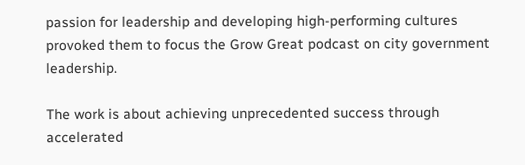passion for leadership and developing high-performing cultures provoked them to focus the Grow Great podcast on city government leadership.

The work is about achieving unprecedented success through accelerated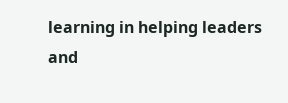learning in helping leaders and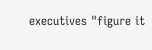executives "figure it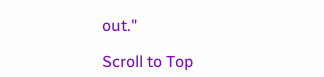out."

Scroll to Top